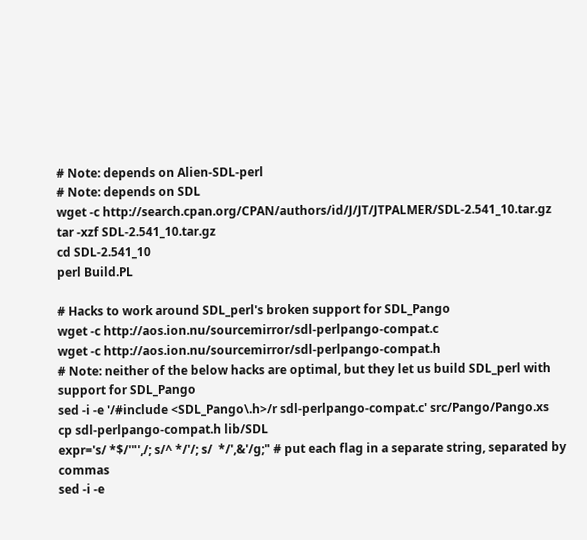# Note: depends on Alien-SDL-perl
# Note: depends on SDL
wget -c http://search.cpan.org/CPAN/authors/id/J/JT/JTPALMER/SDL-2.541_10.tar.gz
tar -xzf SDL-2.541_10.tar.gz
cd SDL-2.541_10
perl Build.PL

# Hacks to work around SDL_perl's broken support for SDL_Pango
wget -c http://aos.ion.nu/sourcemirror/sdl-perlpango-compat.c
wget -c http://aos.ion.nu/sourcemirror/sdl-perlpango-compat.h
# Note: neither of the below hacks are optimal, but they let us build SDL_perl with support for SDL_Pango
sed -i -e '/#include <SDL_Pango\.h>/r sdl-perlpango-compat.c' src/Pango/Pango.xs
cp sdl-perlpango-compat.h lib/SDL
expr='s/ *$/'"',/; s/^ */'/; s/  */',&'/g;" # put each flag in a separate string, separated by commas
sed -i -e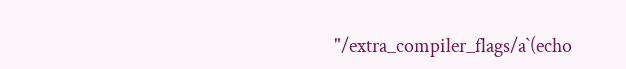"/extra_compiler_flags/a`(echo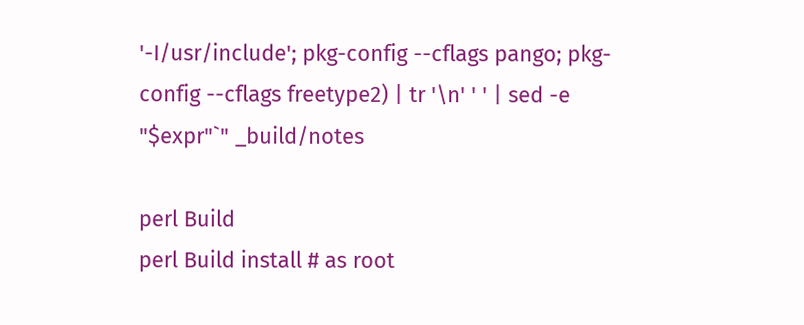'-I/usr/include'; pkg-config --cflags pango; pkg-config --cflags freetype2) | tr '\n' ' ' | sed -e "$expr"`" _build/notes

perl Build
perl Build install # as root